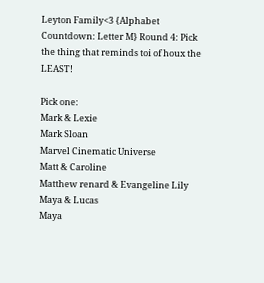Leyton Family<3 {Alphabet Countdown: Letter M} Round 4: Pick the thing that reminds toi of houx the LEAST!

Pick one:
Mark & Lexie
Mark Sloan
Marvel Cinematic Universe
Matt & Caroline
Matthew renard & Evangeline Lily
Maya & Lucas
Maya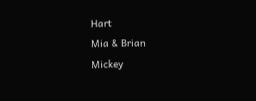Hart
Mia & Brian
Mickey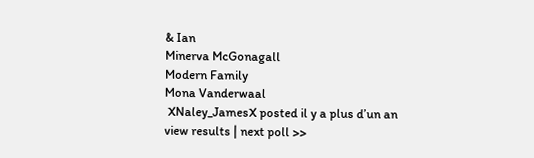& Ian
Minerva McGonagall
Modern Family
Mona Vanderwaal
 XNaley_JamesX posted il y a plus d’un an
view results | next poll >>